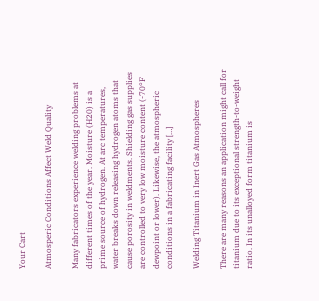Your Cart

Atmosperic Conditions Affect Weld Quality

Many fabricators experience welding problems at different times of the year. Moisture (H20) is a prime source of hydrogen. At arc temperatures, water breaks down releasing hydrogen atoms that cause porosity in weldments. Shielding gas supplies are controlled to very low moisture content (-70°F dewpoint or lower). Likewise, the atmospheric conditions in a fabricating facility […]

Welding Titanium in Inert Gas Atmospheres

There are many reasons an application might call for titanium due to its exceptional strength-to-weight ratio. In its unalloyed form titanium is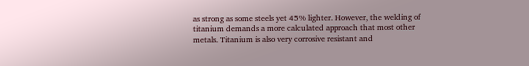as strong as some steels yet 45% lighter. However, the welding of titanium demands a more calculated approach that most other metals. Titanium is also very corrosive resistant and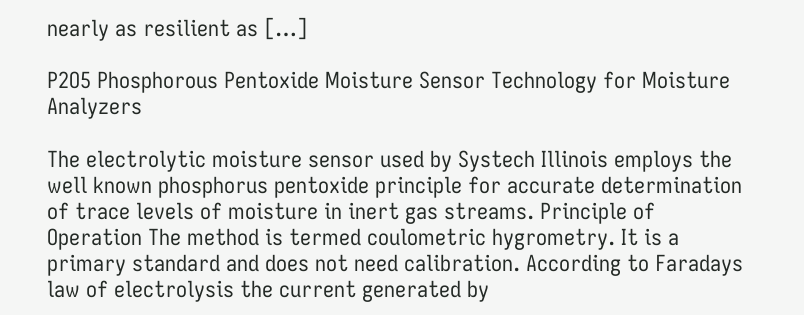nearly as resilient as […]

P2O5 Phosphorous Pentoxide Moisture Sensor Technology for Moisture Analyzers

The electrolytic moisture sensor used by Systech Illinois employs the well known phosphorus pentoxide principle for accurate determination of trace levels of moisture in inert gas streams. Principle of Operation The method is termed coulometric hygrometry. It is a primary standard and does not need calibration. According to Faradays law of electrolysis the current generated by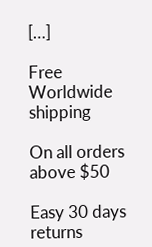[…]

Free Worldwide shipping

On all orders above $50

Easy 30 days returns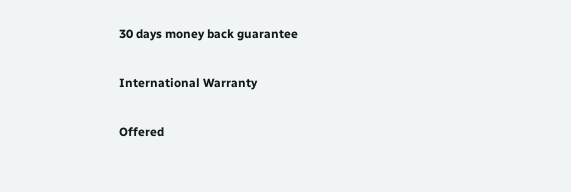30 days money back guarantee

International Warranty

Offered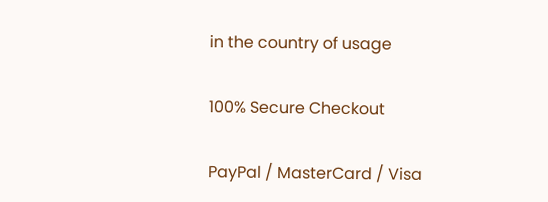in the country of usage

100% Secure Checkout

PayPal / MasterCard / Visa